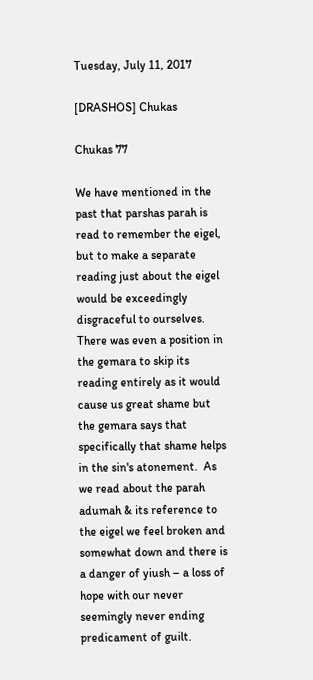Tuesday, July 11, 2017

[DRASHOS] Chukas

Chukas 77

We have mentioned in the past that parshas parah is read to remember the eigel, but to make a separate reading just about the eigel would be exceedingly disgraceful to ourselves. There was even a position in the gemara to skip its reading entirely as it would cause us great shame but the gemara says that specifically that shame helps in the sin's atonement.  As we read about the parah adumah & its reference to the eigel we feel broken and somewhat down and there is a danger of yiush – a loss of hope with our never seemingly never ending predicament of guilt.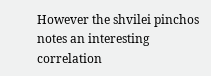However the shvilei pinchos notes an interesting correlation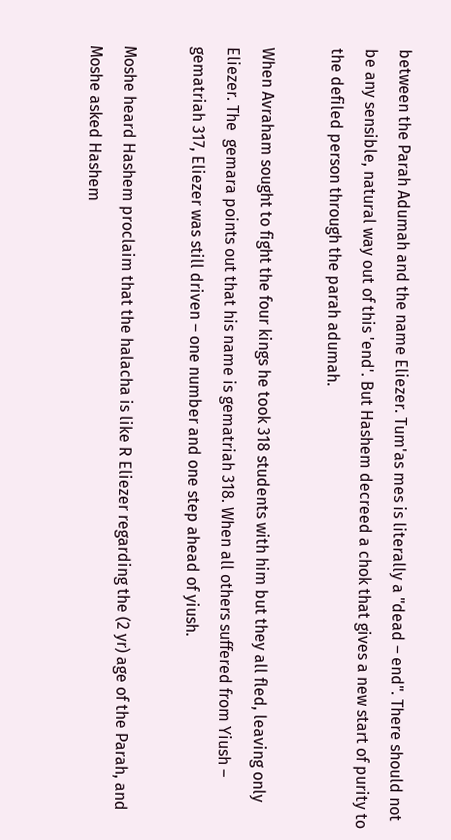between the Parah Adumah and the name Eliezer. Tum'as mes is literally a "dead – end". There should not be any sensible, natural way out of this 'end'. But Hashem decreed a chok that gives a new start of purity to the defiled person through the parah adumah.

When Avraham sought to fight the four kings he took 318 students with him but they all fled, leaving only Eliezer. The  gemara points out that his name is gematriah 318. When all others suffered from Yiush – gematriah 317, Eliezer was still driven – one number and one step ahead of yiush.

Moshe heard Hashem proclaim that the halacha is like R Eliezer regarding the (2 yr) age of the Parah, and Moshe asked Hashem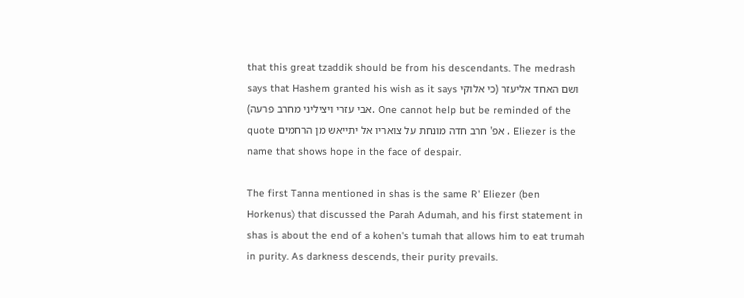that this great tzaddik should be from his descendants. The medrash says that Hashem granted his wish as it says ושם האחד אליעזר (כי אלוקי אבי עזרי ויציליני מחרב פרעה). One cannot help but be reminded of the quote אפ' חרב חדה מונחת על צואריו אל יתייאש מן הרחמים . Eliezer is the name that shows hope in the face of despair.

The first Tanna mentioned in shas is the same R' Eliezer (ben Horkenus) that discussed the Parah Adumah, and his first statement in shas is about the end of a kohen's tumah that allows him to eat trumah in purity. As darkness descends, their purity prevails.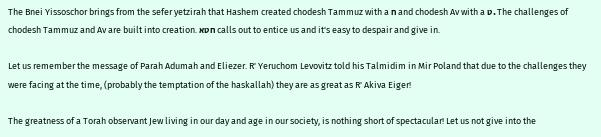The Bnei Yissoschor brings from the sefer yetzirah that Hashem created chodesh Tammuz with a ח and chodesh Av with a ט. The challenges of chodesh Tammuz and Av are built into creation. חטא calls out to entice us and it's easy to despair and give in.

Let us remember the message of Parah Adumah and Eliezer. R' Yeruchom Levovitz told his Talmidim in Mir Poland that due to the challenges they were facing at the time, (probably the temptation of the haskallah) they are as great as R' Akiva Eiger!

The greatness of a Torah observant Jew living in our day and age in our society, is nothing short of spectacular! Let us not give into the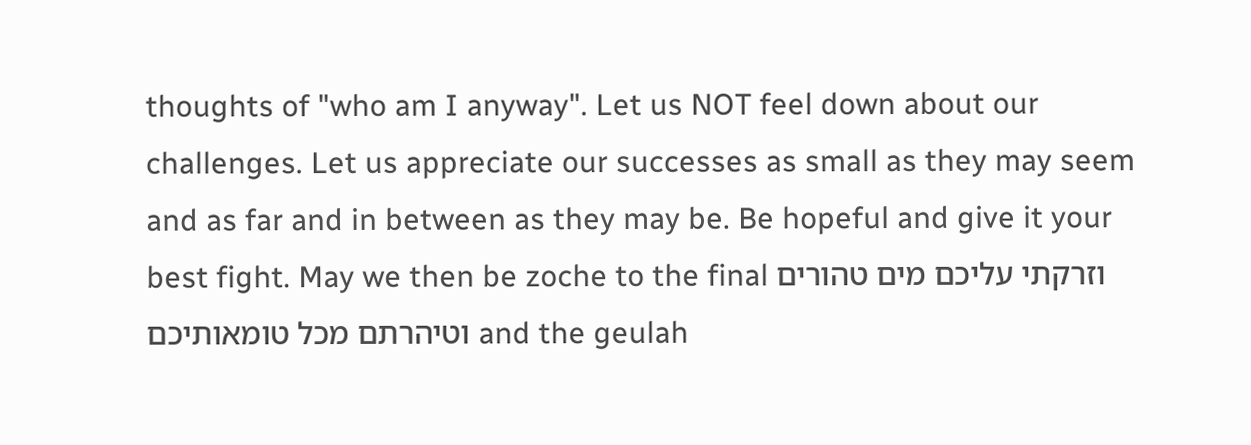thoughts of "who am I anyway". Let us NOT feel down about our challenges. Let us appreciate our successes as small as they may seem and as far and in between as they may be. Be hopeful and give it your best fight. May we then be zoche to the final וזרקתי עליכם מים טהורים וטיהרתם מכל טומאותיכם and the geulah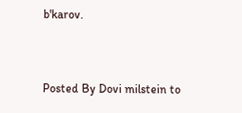b'karov.


Posted By Dovi milstein to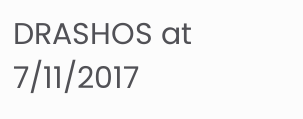DRASHOS at 7/11/2017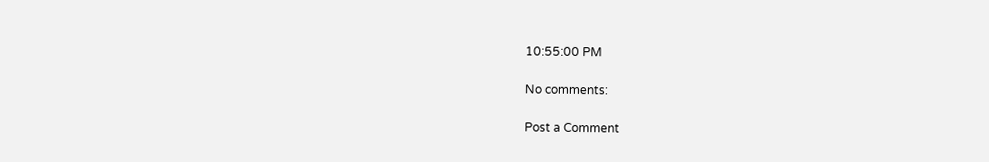10:55:00 PM

No comments:

Post a Comment